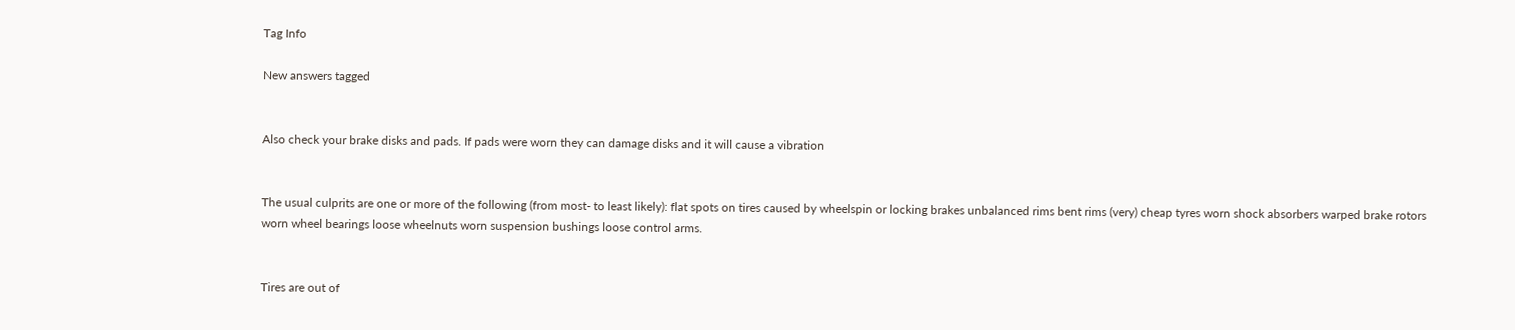Tag Info

New answers tagged


Also check your brake disks and pads. If pads were worn they can damage disks and it will cause a vibration


The usual culprits are one or more of the following (from most- to least likely): flat spots on tires caused by wheelspin or locking brakes unbalanced rims bent rims (very) cheap tyres worn shock absorbers warped brake rotors worn wheel bearings loose wheelnuts worn suspension bushings loose control arms.


Tires are out of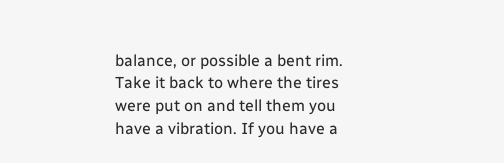balance, or possible a bent rim. Take it back to where the tires were put on and tell them you have a vibration. If you have a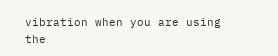vibration when you are using the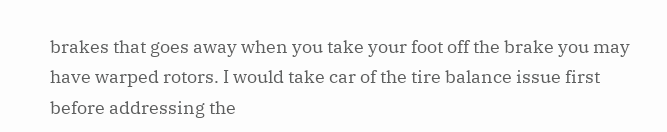brakes that goes away when you take your foot off the brake you may have warped rotors. I would take car of the tire balance issue first before addressing the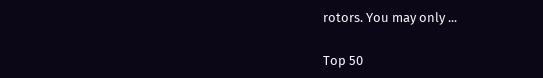rotors. You may only ...

Top 50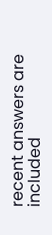recent answers are included